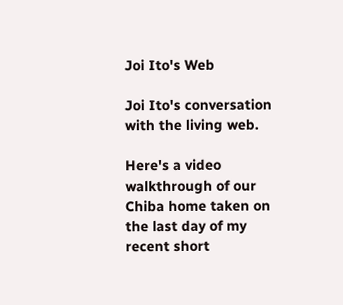Joi Ito's Web

Joi Ito's conversation with the living web.

Here's a video walkthrough of our Chiba home taken on the last day of my recent short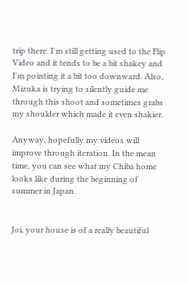trip there. I'm still getting used to the Flip Video and it tends to be a bit shakey and I'm pointing it a bit too downward. Also, Mizuka is trying to silently guide me through this shoot and sometimes grabs my shoulder which made it even shakier.

Anyway, hopefully my videos will improve through iteration. In the mean time, you can see what my Chiba home looks like during the beginning of summer in Japan.


Joi, your house is of a really beautiful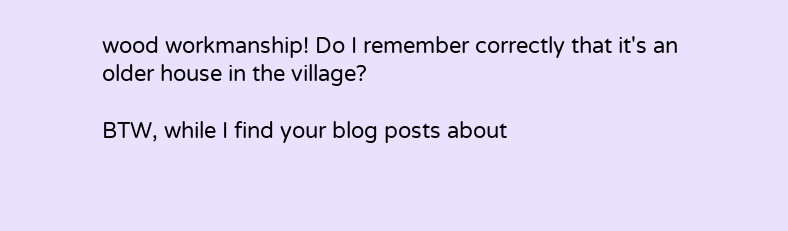wood workmanship! Do I remember correctly that it's an older house in the village?

BTW, while I find your blog posts about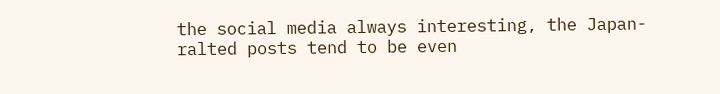the social media always interesting, the Japan-ralted posts tend to be even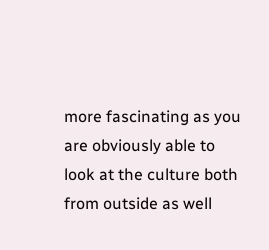more fascinating as you are obviously able to look at the culture both from outside as well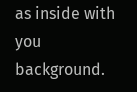as inside with you background.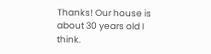Thanks! Our house is about 30 years old I think.